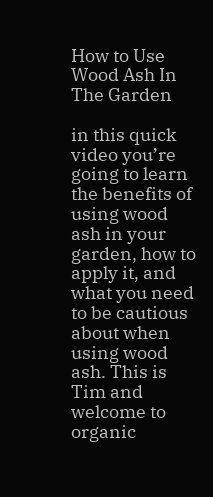How to Use Wood Ash In The Garden

in this quick video you’re going to learn
the benefits of using wood ash in your garden, how to apply it, and what you need
to be cautious about when using wood ash. This is Tim and welcome to organic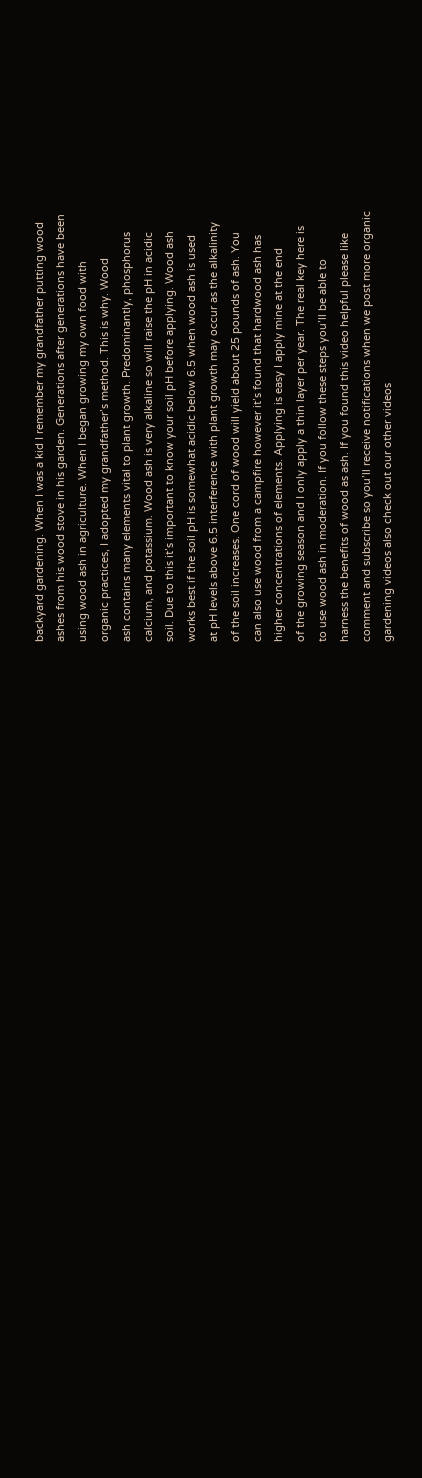backyard gardening. When I was a kid I remember my grandfather putting wood
ashes from his wood stove in his garden. Generations after generations have been
using wood ash in agriculture. When I began growing my own food with
organic practices, I adopted my grandfather’s method. This is why. Wood
ash contains many elements vital to plant growth. Predominantly, phosphorus
calcium, and potassium. Wood ash is very alkaline so will raise the pH in acidic
soil. Due to this it’s important to know your soil pH before applying. Wood ash
works best if the soil pH is somewhat acidic below 6.5 when wood ash is used
at pH levels above 6.5 interference with plant growth may occur as the alkalinity
of the soil increases. One cord of wood will yield about 25 pounds of ash. You
can also use wood from a campfire however it’s found that hardwood ash has
higher concentrations of elements. Applying is easy I apply mine at the end
of the growing season and I only apply a thin layer per year. The real key here is
to use wood ash in moderation. If you follow these steps you’ll be able to
harness the benefits of wood as ash. If you found this video helpful please like
comment and subscribe so you’ll receive notifications when we post more organic
gardening videos also check out our other videos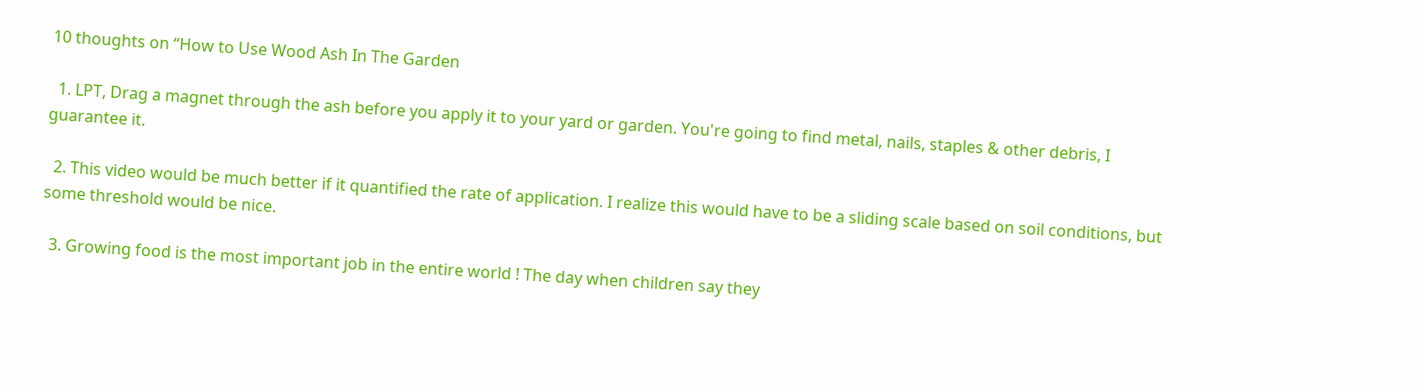10 thoughts on “How to Use Wood Ash In The Garden

  1. LPT, Drag a magnet through the ash before you apply it to your yard or garden. You're going to find metal, nails, staples & other debris, I guarantee it.

  2. This video would be much better if it quantified the rate of application. I realize this would have to be a sliding scale based on soil conditions, but some threshold would be nice.

  3. Growing food is the most important job in the entire world ! The day when children say they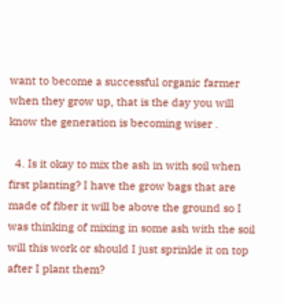want to become a successful organic farmer when they grow up, that is the day you will know the generation is becoming wiser .

  4. Is it okay to mix the ash in with soil when first planting? I have the grow bags that are made of fiber it will be above the ground so I was thinking of mixing in some ash with the soil will this work or should I just sprinkle it on top after I plant them?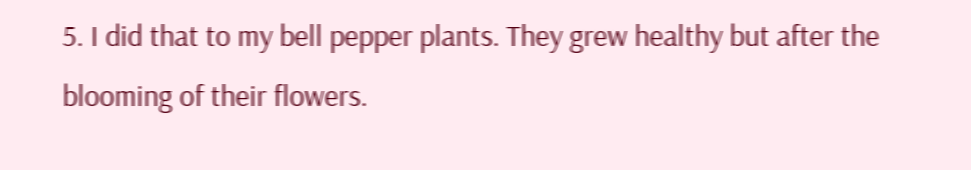5. I did that to my bell pepper plants. They grew healthy but after the blooming of their flowers.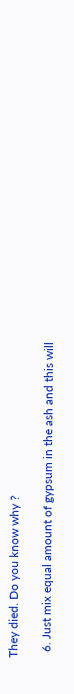They died. Do you know why ?

  6. Just mix equal amount of gypsum in the ash and this will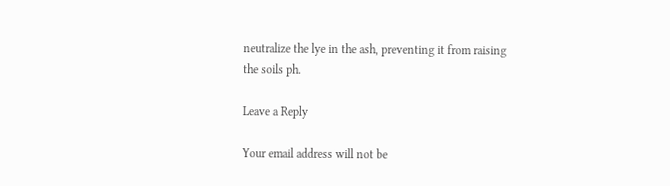neutralize the lye in the ash, preventing it from raising the soils ph.

Leave a Reply

Your email address will not be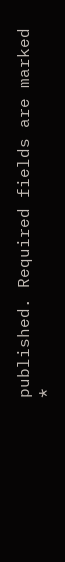published. Required fields are marked *